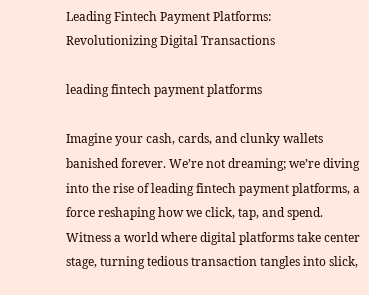Leading Fintech Payment Platforms: Revolutionizing Digital Transactions

leading fintech payment platforms

Imagine your cash, cards, and clunky wallets banished forever. We’re not dreaming; we’re diving into the rise of leading fintech payment platforms, a force reshaping how we click, tap, and spend. Witness a world where digital platforms take center stage, turning tedious transaction tangles into slick,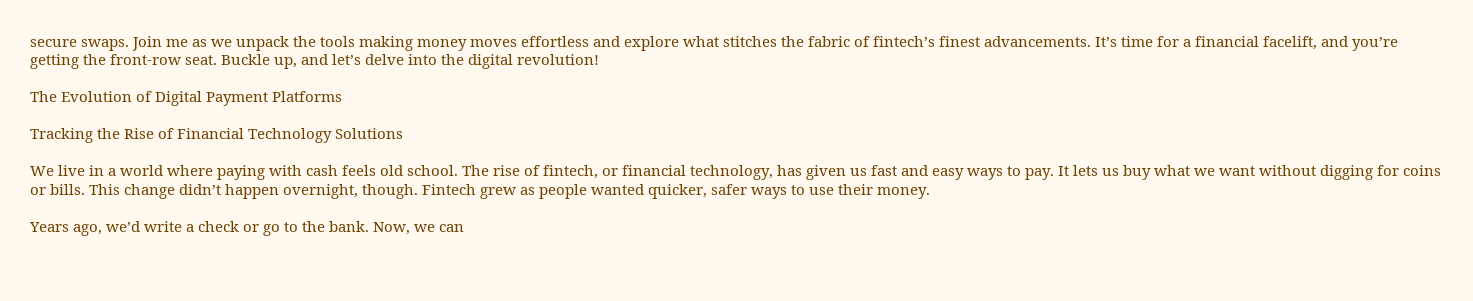secure swaps. Join me as we unpack the tools making money moves effortless and explore what stitches the fabric of fintech’s finest advancements. It’s time for a financial facelift, and you’re getting the front-row seat. Buckle up, and let’s delve into the digital revolution!

The Evolution of Digital Payment Platforms

Tracking the Rise of Financial Technology Solutions

We live in a world where paying with cash feels old school. The rise of fintech, or financial technology, has given us fast and easy ways to pay. It lets us buy what we want without digging for coins or bills. This change didn’t happen overnight, though. Fintech grew as people wanted quicker, safer ways to use their money.

Years ago, we’d write a check or go to the bank. Now, we can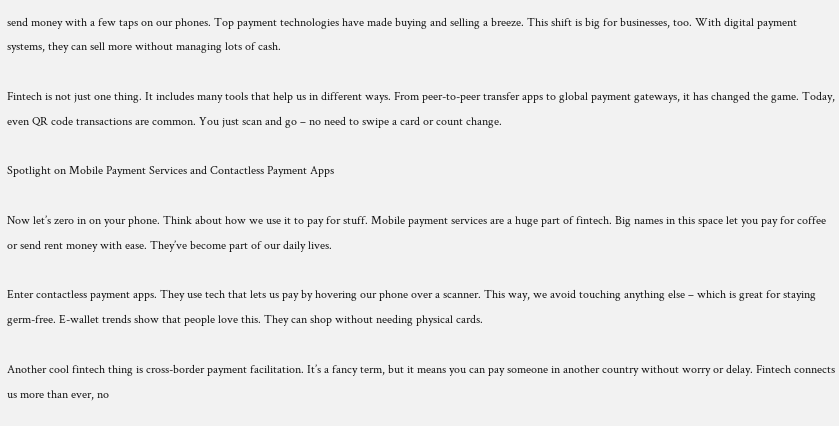send money with a few taps on our phones. Top payment technologies have made buying and selling a breeze. This shift is big for businesses, too. With digital payment systems, they can sell more without managing lots of cash.

Fintech is not just one thing. It includes many tools that help us in different ways. From peer-to-peer transfer apps to global payment gateways, it has changed the game. Today, even QR code transactions are common. You just scan and go – no need to swipe a card or count change.

Spotlight on Mobile Payment Services and Contactless Payment Apps

Now let’s zero in on your phone. Think about how we use it to pay for stuff. Mobile payment services are a huge part of fintech. Big names in this space let you pay for coffee or send rent money with ease. They’ve become part of our daily lives.

Enter contactless payment apps. They use tech that lets us pay by hovering our phone over a scanner. This way, we avoid touching anything else – which is great for staying germ-free. E-wallet trends show that people love this. They can shop without needing physical cards.

Another cool fintech thing is cross-border payment facilitation. It’s a fancy term, but it means you can pay someone in another country without worry or delay. Fintech connects us more than ever, no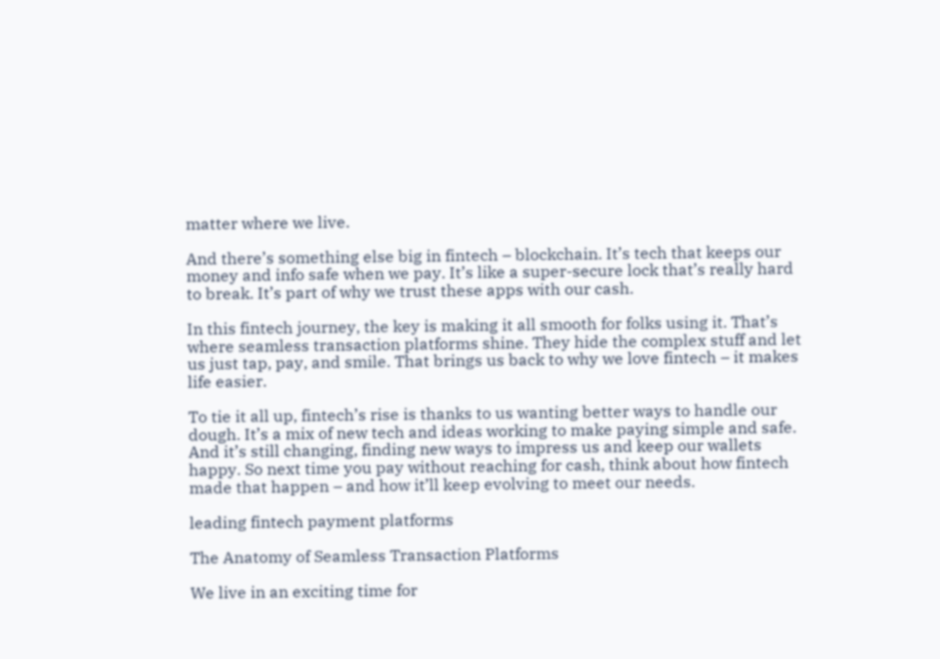matter where we live.

And there’s something else big in fintech – blockchain. It’s tech that keeps our money and info safe when we pay. It’s like a super-secure lock that’s really hard to break. It’s part of why we trust these apps with our cash.

In this fintech journey, the key is making it all smooth for folks using it. That’s where seamless transaction platforms shine. They hide the complex stuff and let us just tap, pay, and smile. That brings us back to why we love fintech – it makes life easier.

To tie it all up, fintech’s rise is thanks to us wanting better ways to handle our dough. It’s a mix of new tech and ideas working to make paying simple and safe. And it’s still changing, finding new ways to impress us and keep our wallets happy. So next time you pay without reaching for cash, think about how fintech made that happen – and how it’ll keep evolving to meet our needs.

leading fintech payment platforms

The Anatomy of Seamless Transaction Platforms

We live in an exciting time for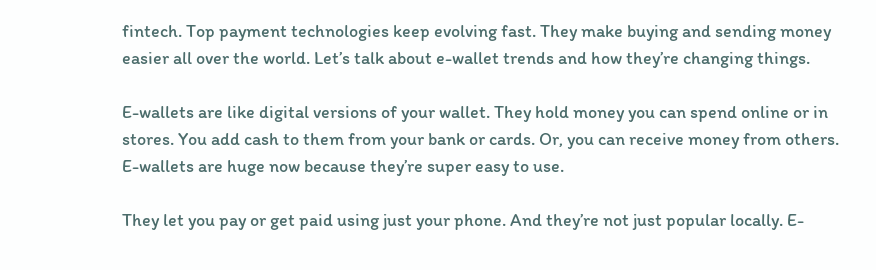fintech. Top payment technologies keep evolving fast. They make buying and sending money easier all over the world. Let’s talk about e-wallet trends and how they’re changing things.

E-wallets are like digital versions of your wallet. They hold money you can spend online or in stores. You add cash to them from your bank or cards. Or, you can receive money from others. E-wallets are huge now because they’re super easy to use.

They let you pay or get paid using just your phone. And they’re not just popular locally. E-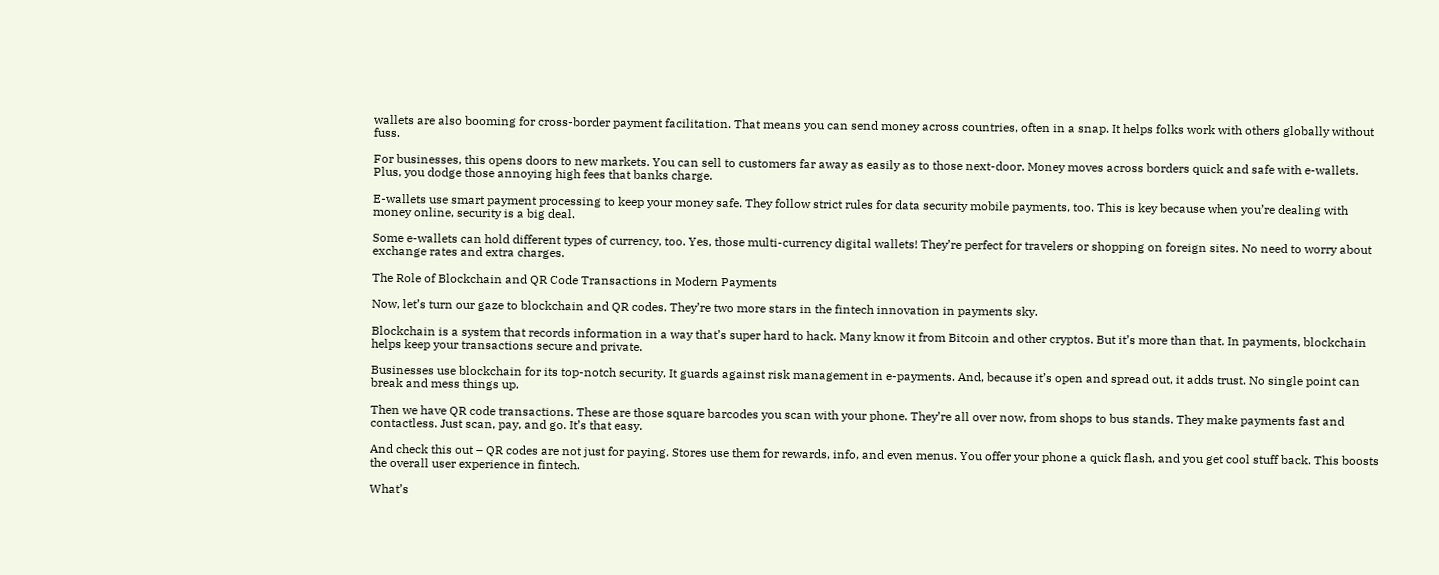wallets are also booming for cross-border payment facilitation. That means you can send money across countries, often in a snap. It helps folks work with others globally without fuss.

For businesses, this opens doors to new markets. You can sell to customers far away as easily as to those next-door. Money moves across borders quick and safe with e-wallets. Plus, you dodge those annoying high fees that banks charge.

E-wallets use smart payment processing to keep your money safe. They follow strict rules for data security mobile payments, too. This is key because when you’re dealing with money online, security is a big deal.

Some e-wallets can hold different types of currency, too. Yes, those multi-currency digital wallets! They’re perfect for travelers or shopping on foreign sites. No need to worry about exchange rates and extra charges.

The Role of Blockchain and QR Code Transactions in Modern Payments

Now, let’s turn our gaze to blockchain and QR codes. They’re two more stars in the fintech innovation in payments sky.

Blockchain is a system that records information in a way that’s super hard to hack. Many know it from Bitcoin and other cryptos. But it’s more than that. In payments, blockchain helps keep your transactions secure and private.

Businesses use blockchain for its top-notch security. It guards against risk management in e-payments. And, because it’s open and spread out, it adds trust. No single point can break and mess things up.

Then we have QR code transactions. These are those square barcodes you scan with your phone. They’re all over now, from shops to bus stands. They make payments fast and contactless. Just scan, pay, and go. It’s that easy.

And check this out – QR codes are not just for paying. Stores use them for rewards, info, and even menus. You offer your phone a quick flash, and you get cool stuff back. This boosts the overall user experience in fintech.

What’s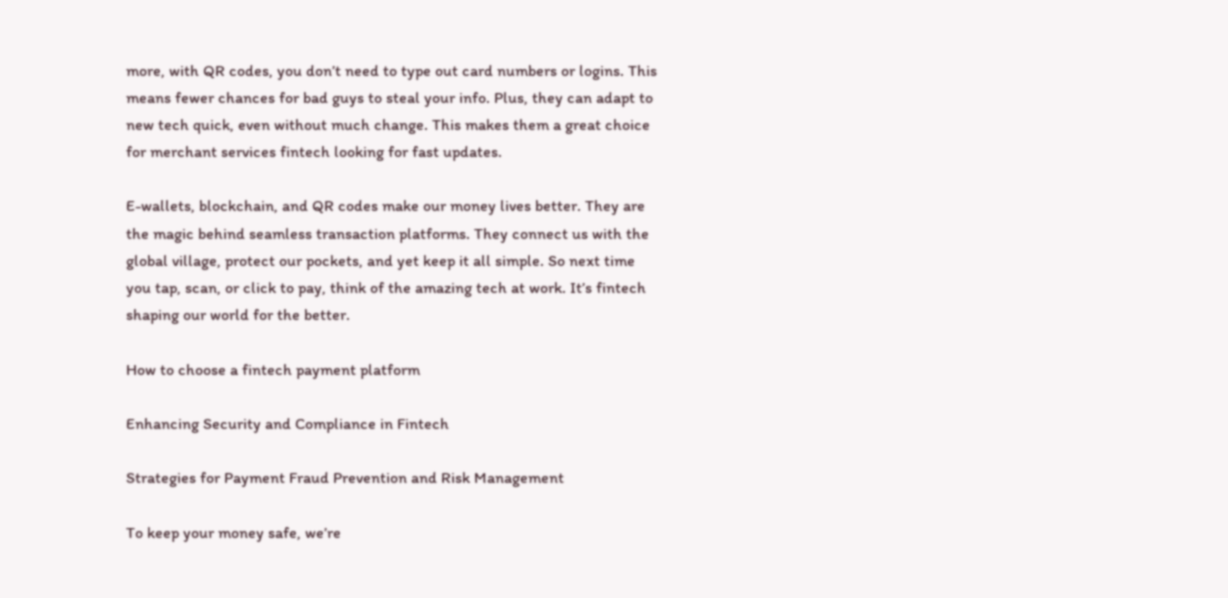more, with QR codes, you don’t need to type out card numbers or logins. This means fewer chances for bad guys to steal your info. Plus, they can adapt to new tech quick, even without much change. This makes them a great choice for merchant services fintech looking for fast updates.

E-wallets, blockchain, and QR codes make our money lives better. They are the magic behind seamless transaction platforms. They connect us with the global village, protect our pockets, and yet keep it all simple. So next time you tap, scan, or click to pay, think of the amazing tech at work. It’s fintech shaping our world for the better.

How to choose a fintech payment platform

Enhancing Security and Compliance in Fintech

Strategies for Payment Fraud Prevention and Risk Management

To keep your money safe, we’re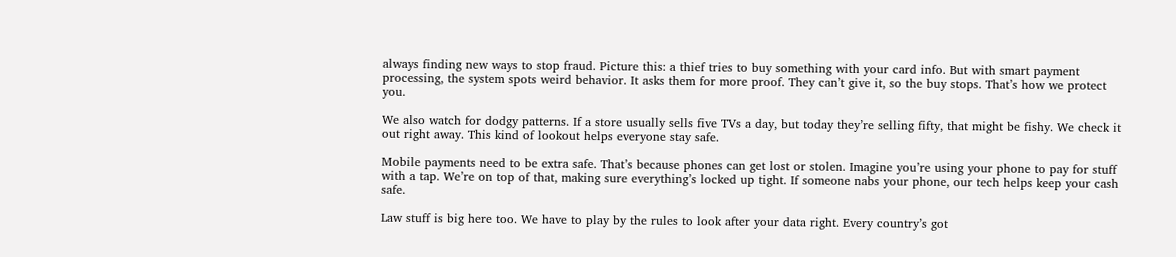always finding new ways to stop fraud. Picture this: a thief tries to buy something with your card info. But with smart payment processing, the system spots weird behavior. It asks them for more proof. They can’t give it, so the buy stops. That’s how we protect you.

We also watch for dodgy patterns. If a store usually sells five TVs a day, but today they’re selling fifty, that might be fishy. We check it out right away. This kind of lookout helps everyone stay safe.

Mobile payments need to be extra safe. That’s because phones can get lost or stolen. Imagine you’re using your phone to pay for stuff with a tap. We’re on top of that, making sure everything’s locked up tight. If someone nabs your phone, our tech helps keep your cash safe.

Law stuff is big here too. We have to play by the rules to look after your data right. Every country’s got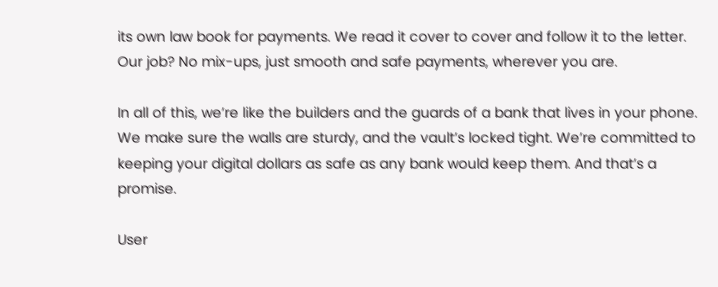its own law book for payments. We read it cover to cover and follow it to the letter. Our job? No mix-ups, just smooth and safe payments, wherever you are.

In all of this, we’re like the builders and the guards of a bank that lives in your phone. We make sure the walls are sturdy, and the vault’s locked tight. We’re committed to keeping your digital dollars as safe as any bank would keep them. And that’s a promise.

User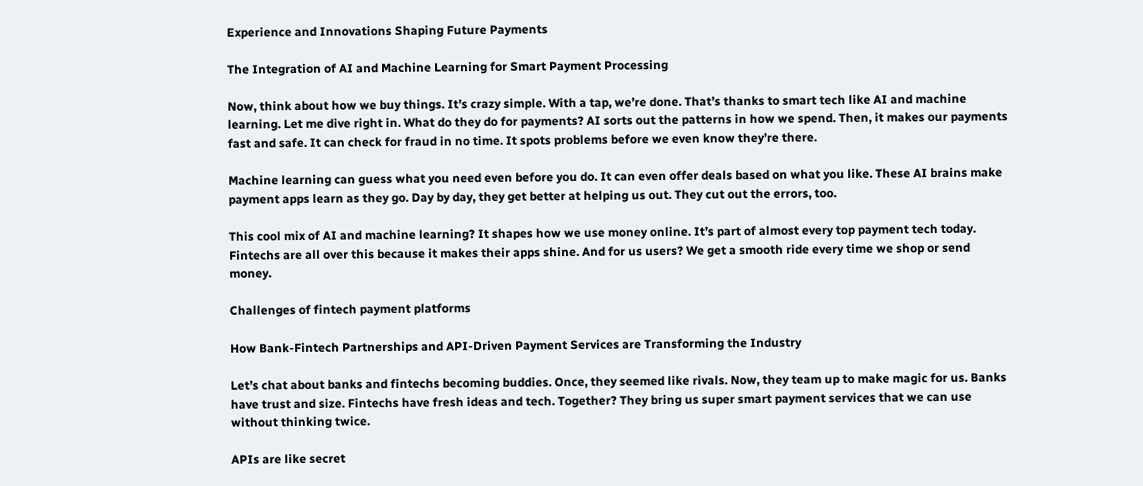Experience and Innovations Shaping Future Payments

The Integration of AI and Machine Learning for Smart Payment Processing

Now, think about how we buy things. It’s crazy simple. With a tap, we’re done. That’s thanks to smart tech like AI and machine learning. Let me dive right in. What do they do for payments? AI sorts out the patterns in how we spend. Then, it makes our payments fast and safe. It can check for fraud in no time. It spots problems before we even know they’re there.

Machine learning can guess what you need even before you do. It can even offer deals based on what you like. These AI brains make payment apps learn as they go. Day by day, they get better at helping us out. They cut out the errors, too.

This cool mix of AI and machine learning? It shapes how we use money online. It’s part of almost every top payment tech today. Fintechs are all over this because it makes their apps shine. And for us users? We get a smooth ride every time we shop or send money.

Challenges of fintech payment platforms

How Bank-Fintech Partnerships and API-Driven Payment Services are Transforming the Industry

Let’s chat about banks and fintechs becoming buddies. Once, they seemed like rivals. Now, they team up to make magic for us. Banks have trust and size. Fintechs have fresh ideas and tech. Together? They bring us super smart payment services that we can use without thinking twice.

APIs are like secret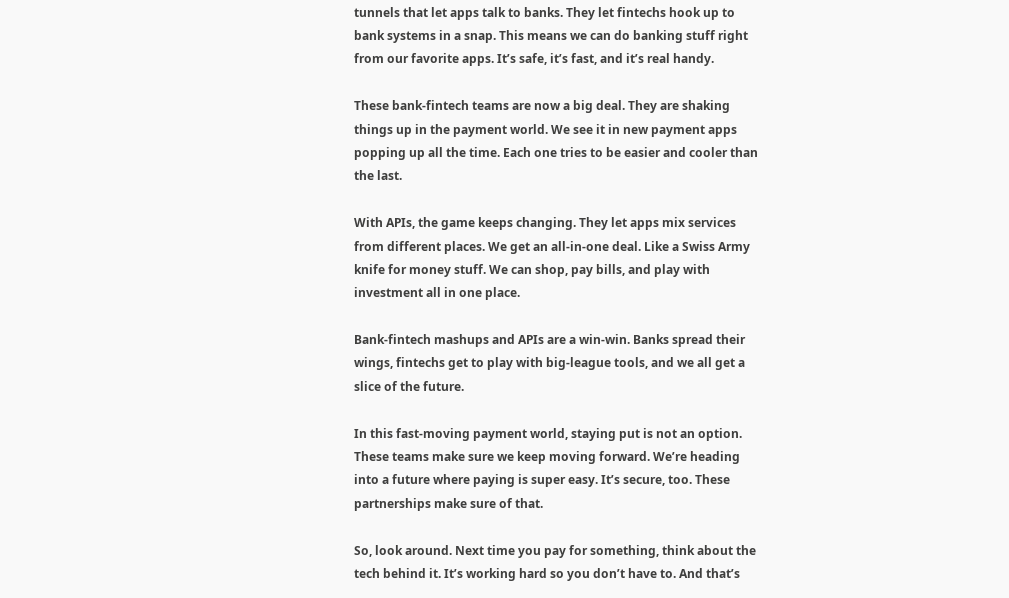tunnels that let apps talk to banks. They let fintechs hook up to bank systems in a snap. This means we can do banking stuff right from our favorite apps. It’s safe, it’s fast, and it’s real handy.

These bank-fintech teams are now a big deal. They are shaking things up in the payment world. We see it in new payment apps popping up all the time. Each one tries to be easier and cooler than the last.

With APIs, the game keeps changing. They let apps mix services from different places. We get an all-in-one deal. Like a Swiss Army knife for money stuff. We can shop, pay bills, and play with investment all in one place.

Bank-fintech mashups and APIs are a win-win. Banks spread their wings, fintechs get to play with big-league tools, and we all get a slice of the future.

In this fast-moving payment world, staying put is not an option. These teams make sure we keep moving forward. We’re heading into a future where paying is super easy. It’s secure, too. These partnerships make sure of that.

So, look around. Next time you pay for something, think about the tech behind it. It’s working hard so you don’t have to. And that’s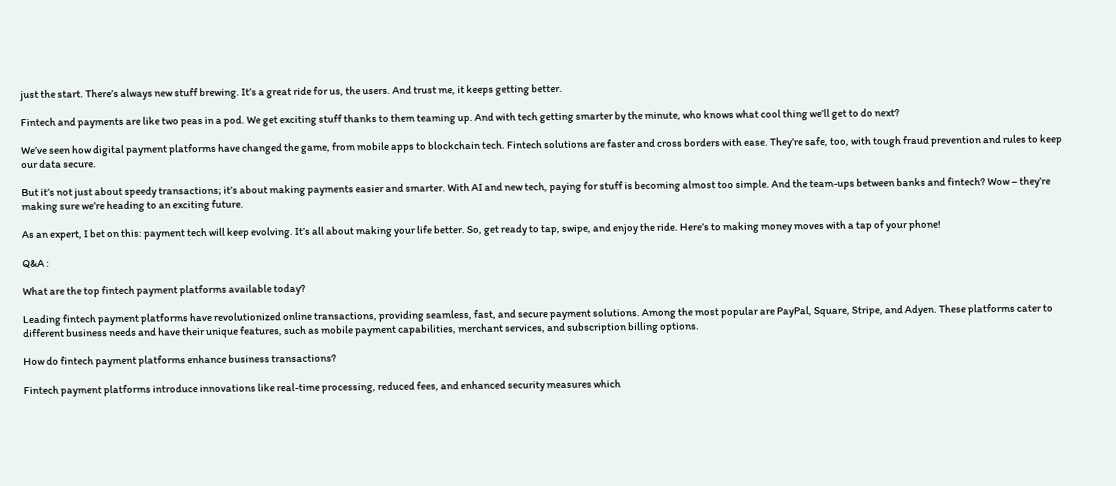just the start. There’s always new stuff brewing. It’s a great ride for us, the users. And trust me, it keeps getting better.

Fintech and payments are like two peas in a pod. We get exciting stuff thanks to them teaming up. And with tech getting smarter by the minute, who knows what cool thing we’ll get to do next?

We’ve seen how digital payment platforms have changed the game, from mobile apps to blockchain tech. Fintech solutions are faster and cross borders with ease. They’re safe, too, with tough fraud prevention and rules to keep our data secure.

But it’s not just about speedy transactions; it’s about making payments easier and smarter. With AI and new tech, paying for stuff is becoming almost too simple. And the team-ups between banks and fintech? Wow – they’re making sure we’re heading to an exciting future.

As an expert, I bet on this: payment tech will keep evolving. It’s all about making your life better. So, get ready to tap, swipe, and enjoy the ride. Here’s to making money moves with a tap of your phone!

Q&A :

What are the top fintech payment platforms available today?

Leading fintech payment platforms have revolutionized online transactions, providing seamless, fast, and secure payment solutions. Among the most popular are PayPal, Square, Stripe, and Adyen. These platforms cater to different business needs and have their unique features, such as mobile payment capabilities, merchant services, and subscription billing options.

How do fintech payment platforms enhance business transactions?

Fintech payment platforms introduce innovations like real-time processing, reduced fees, and enhanced security measures which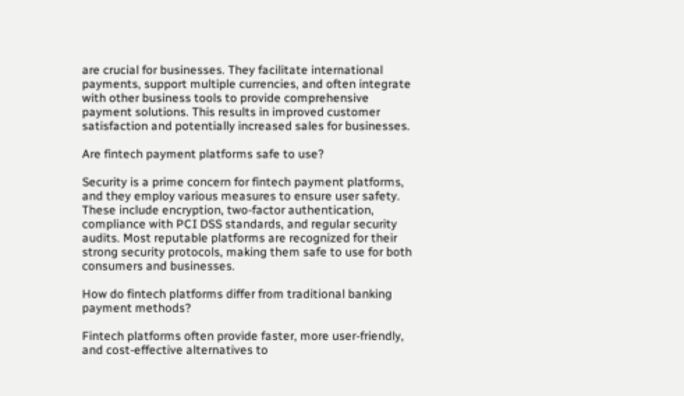are crucial for businesses. They facilitate international payments, support multiple currencies, and often integrate with other business tools to provide comprehensive payment solutions. This results in improved customer satisfaction and potentially increased sales for businesses.

Are fintech payment platforms safe to use?

Security is a prime concern for fintech payment platforms, and they employ various measures to ensure user safety. These include encryption, two-factor authentication, compliance with PCI DSS standards, and regular security audits. Most reputable platforms are recognized for their strong security protocols, making them safe to use for both consumers and businesses.

How do fintech platforms differ from traditional banking payment methods?

Fintech platforms often provide faster, more user-friendly, and cost-effective alternatives to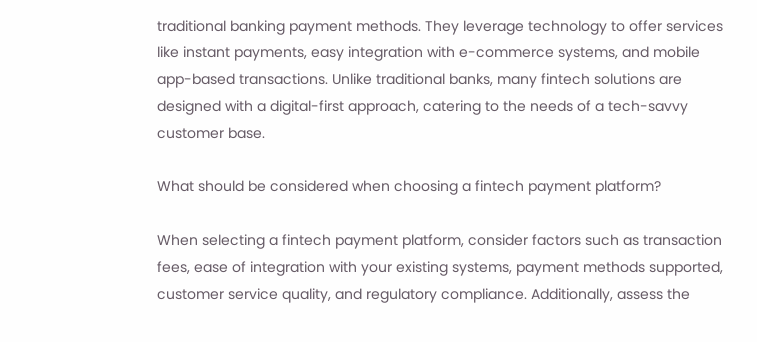traditional banking payment methods. They leverage technology to offer services like instant payments, easy integration with e-commerce systems, and mobile app-based transactions. Unlike traditional banks, many fintech solutions are designed with a digital-first approach, catering to the needs of a tech-savvy customer base.

What should be considered when choosing a fintech payment platform?

When selecting a fintech payment platform, consider factors such as transaction fees, ease of integration with your existing systems, payment methods supported, customer service quality, and regulatory compliance. Additionally, assess the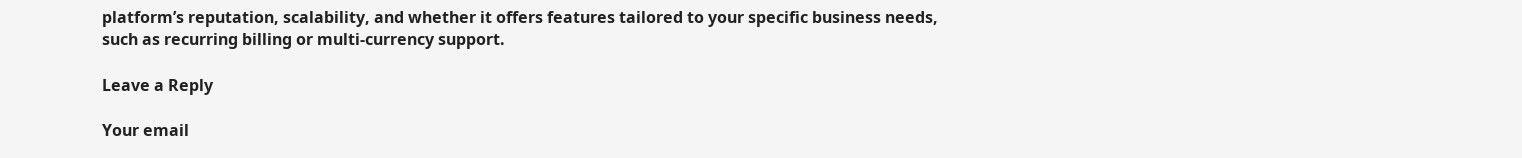platform’s reputation, scalability, and whether it offers features tailored to your specific business needs, such as recurring billing or multi-currency support.

Leave a Reply

Your email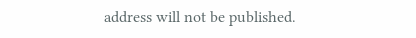address will not be published.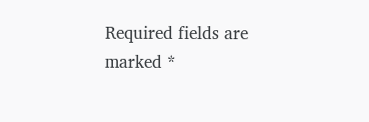Required fields are marked *